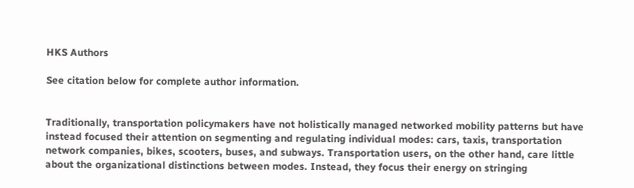HKS Authors

See citation below for complete author information.


Traditionally, transportation policymakers have not holistically managed networked mobility patterns but have instead focused their attention on segmenting and regulating individual modes: cars, taxis, transportation network companies, bikes, scooters, buses, and subways. Transportation users, on the other hand, care little about the organizational distinctions between modes. Instead, they focus their energy on stringing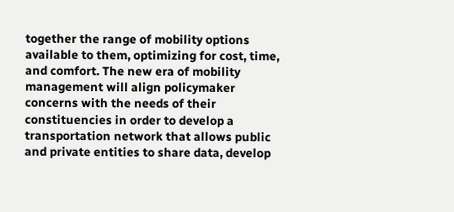together the range of mobility options available to them, optimizing for cost, time, and comfort. The new era of mobility management will align policymaker concerns with the needs of their constituencies in order to develop a transportation network that allows public and private entities to share data, develop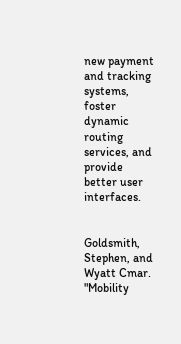new payment and tracking systems, foster dynamic routing services, and provide better user interfaces.


Goldsmith, Stephen, and Wyatt Cmar. "Mobility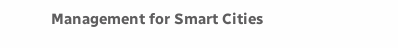Management for Smart Cities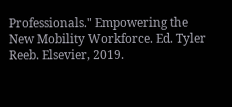Professionals." Empowering the New Mobility Workforce. Ed. Tyler Reeb. Elsevier, 2019.